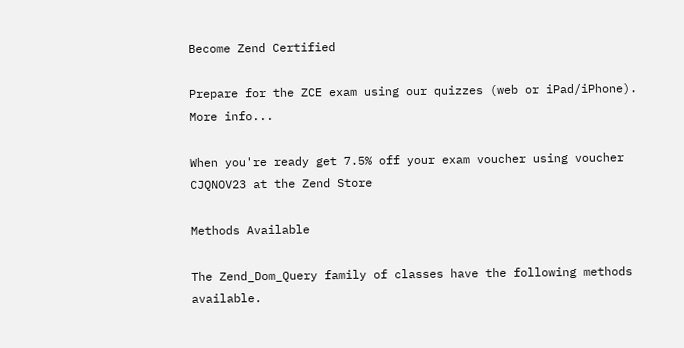Become Zend Certified

Prepare for the ZCE exam using our quizzes (web or iPad/iPhone). More info...

When you're ready get 7.5% off your exam voucher using voucher CJQNOV23 at the Zend Store

Methods Available

The Zend_Dom_Query family of classes have the following methods available.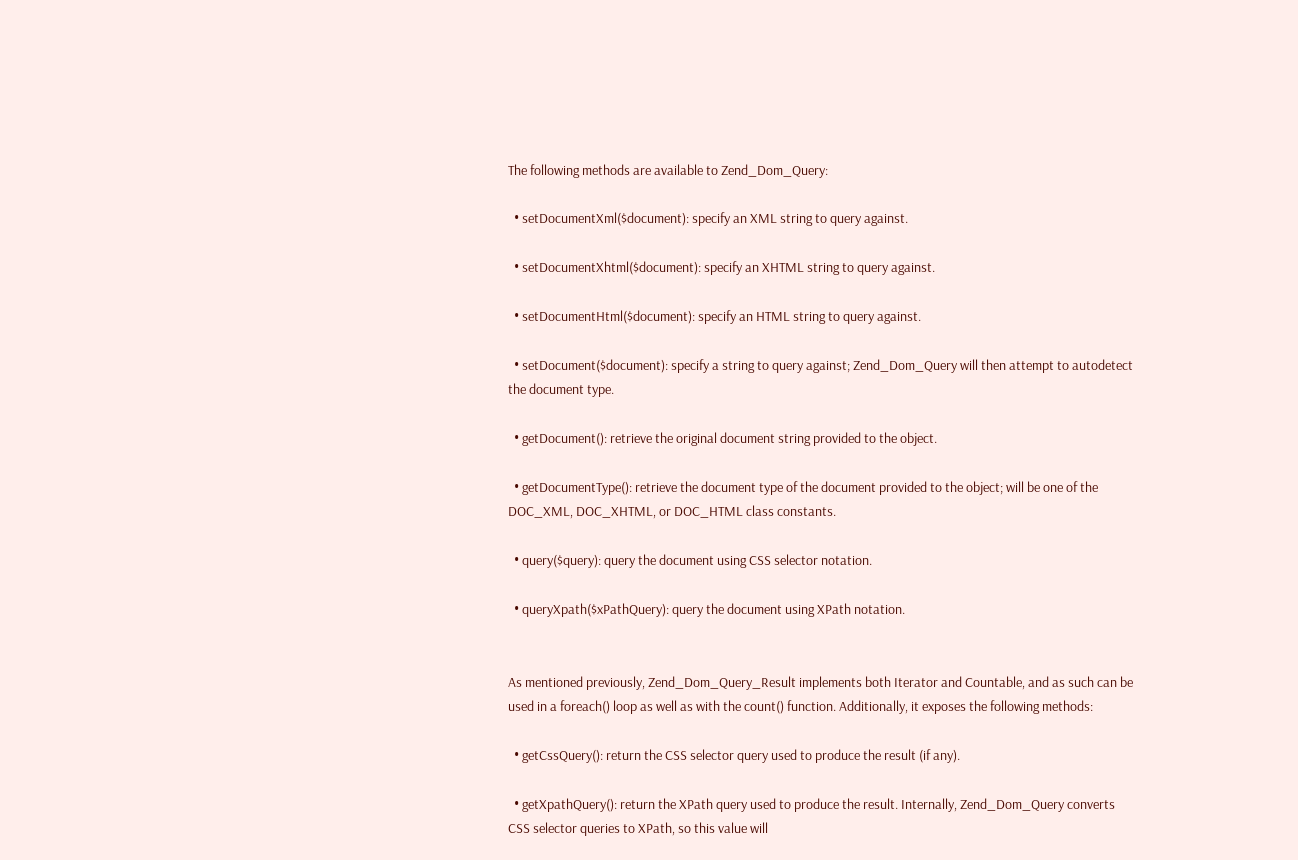The following methods are available to Zend_Dom_Query:

  • setDocumentXml($document): specify an XML string to query against.

  • setDocumentXhtml($document): specify an XHTML string to query against.

  • setDocumentHtml($document): specify an HTML string to query against.

  • setDocument($document): specify a string to query against; Zend_Dom_Query will then attempt to autodetect the document type.

  • getDocument(): retrieve the original document string provided to the object.

  • getDocumentType(): retrieve the document type of the document provided to the object; will be one of the DOC_XML, DOC_XHTML, or DOC_HTML class constants.

  • query($query): query the document using CSS selector notation.

  • queryXpath($xPathQuery): query the document using XPath notation.


As mentioned previously, Zend_Dom_Query_Result implements both Iterator and Countable, and as such can be used in a foreach() loop as well as with the count() function. Additionally, it exposes the following methods:

  • getCssQuery(): return the CSS selector query used to produce the result (if any).

  • getXpathQuery(): return the XPath query used to produce the result. Internally, Zend_Dom_Query converts CSS selector queries to XPath, so this value will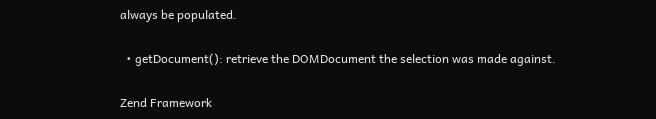always be populated.

  • getDocument(): retrieve the DOMDocument the selection was made against.

Zend Framework